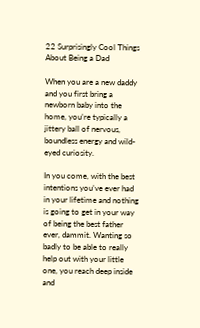22 Surprisingly Cool Things About Being a Dad

When you are a new daddy and you first bring a newborn baby into the home, you’re typically a jittery ball of nervous, boundless energy and wild-eyed curiosity.

In you come, with the best intentions you’ve ever had in your lifetime and nothing is going to get in your way of being the best father ever, dammit. Wanting so badly to be able to really help out with your little one, you reach deep inside and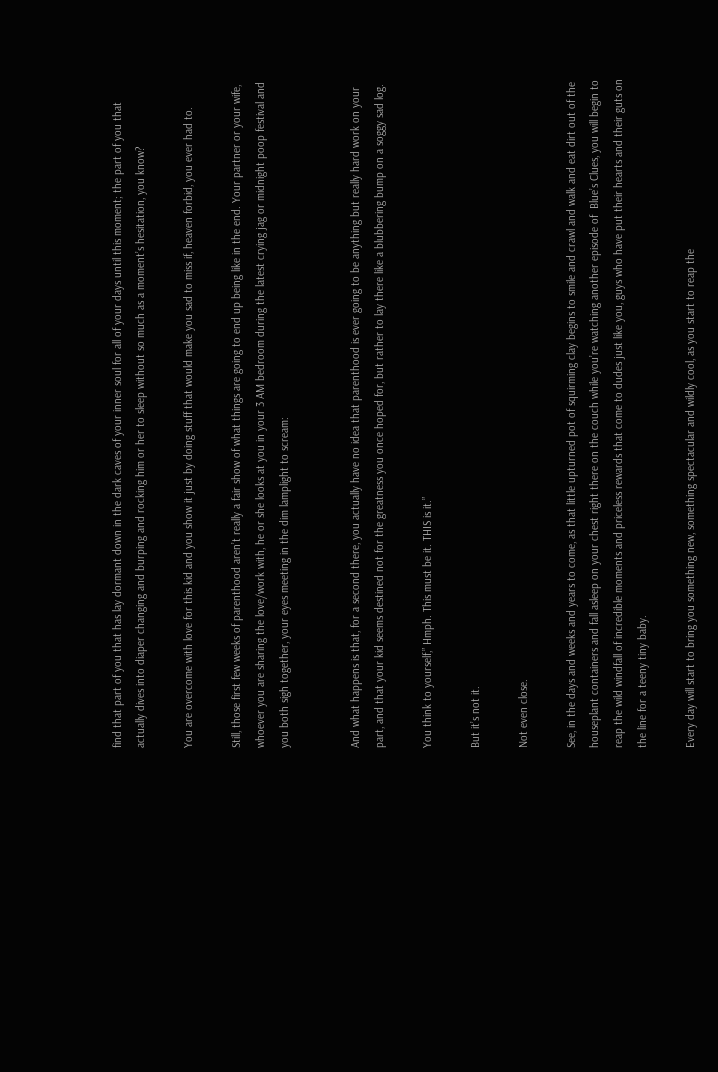find that part of you that has lay dormant down in the dark caves of your inner soul for all of your days until this moment; the part of you that actually dives into diaper changing and burping and rocking him or her to sleep without so much as a moment’s hesitation, you know?

You are overcome with love for this kid and you show it just by doing stuff that would make you sad to miss if, heaven forbid, you ever had to.

Still, those first few weeks of parenthood aren’t really a fair show of what things are going to end up being like in the end. Your partner or your wife, whoever you are sharing the love/work with, he or she looks at you in your 3 AM bedroom during the latest crying jag or midnight poop festival and you both sigh together, your eyes meeting in the dim lamplight to scream:


And what happens is that, for a second there, you actually have no idea that parenthood is ever going to be anything but really hard work on your part, and that your kid seems destined not for the greatness you once hoped for, but rather to lay there like a blubbering bump on a soggy sad log.

You think to yourself,” Hmph. This must be it. THIS is it.”

But it’s not it.

Not even close.

See, in the days and weeks and years to come, as that little upturned pot of squirming clay begins to smile and crawl and walk and eat dirt out of the houseplant containers and fall asleep on your chest right there on the couch while you’re watching another episode of  Blue’s Clues, you will begin to reap the wild windfall of incredible moments and priceless rewards that come to dudes just like you, guys who have put their hearts and their guts on the line for a teeny tiny baby.

Every day will start to bring you something new, something spectacular and wildly cool, as you start to reap the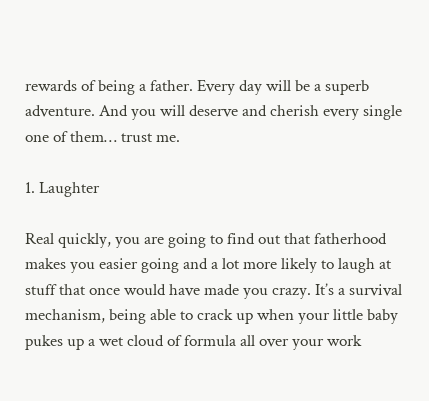rewards of being a father. Every day will be a superb adventure. And you will deserve and cherish every single one of them… trust me.

1. Laughter

Real quickly, you are going to find out that fatherhood makes you easier going and a lot more likely to laugh at stuff that once would have made you crazy. It’s a survival mechanism, being able to crack up when your little baby pukes up a wet cloud of formula all over your work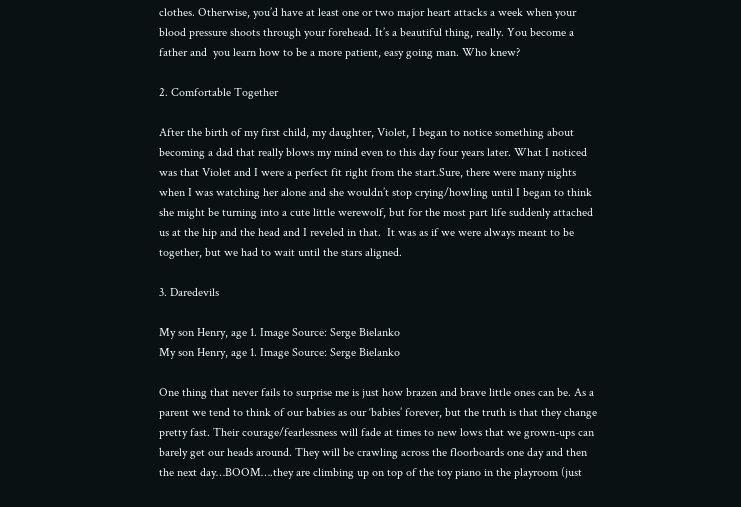clothes. Otherwise, you’d have at least one or two major heart attacks a week when your blood pressure shoots through your forehead. It’s a beautiful thing, really. You become a father and  you learn how to be a more patient, easy going man. Who knew?

2. Comfortable Together

After the birth of my first child, my daughter, Violet, I began to notice something about becoming a dad that really blows my mind even to this day four years later. What I noticed was that Violet and I were a perfect fit right from the start.Sure, there were many nights when I was watching her alone and she wouldn’t stop crying/howling until I began to think she might be turning into a cute little werewolf, but for the most part life suddenly attached us at the hip and the head and I reveled in that.  It was as if we were always meant to be together, but we had to wait until the stars aligned.

3. Daredevils

My son Henry, age 1. Image Source: Serge Bielanko
My son Henry, age 1. Image Source: Serge Bielanko

One thing that never fails to surprise me is just how brazen and brave little ones can be. As a parent we tend to think of our babies as our ‘babies’ forever, but the truth is that they change pretty fast. Their courage/fearlessness will fade at times to new lows that we grown-ups can barely get our heads around. They will be crawling across the floorboards one day and then the next day…BOOM….they are climbing up on top of the toy piano in the playroom (just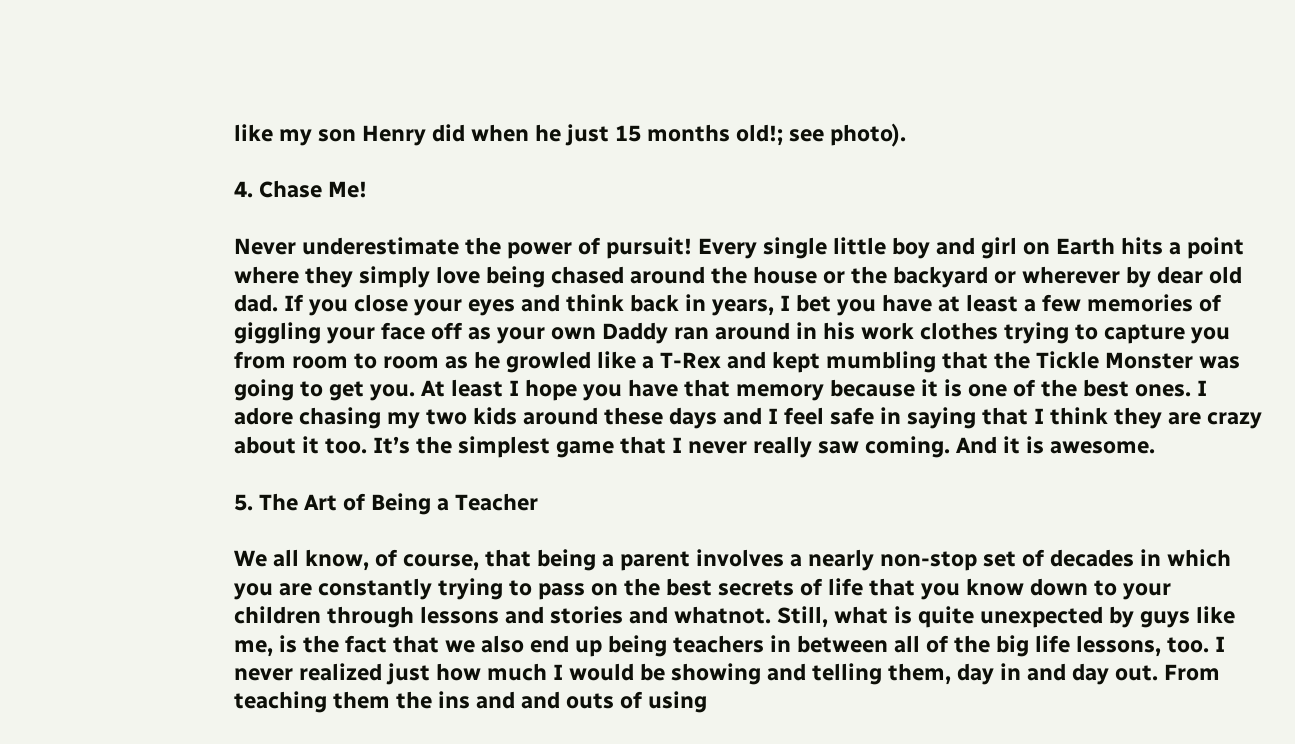like my son Henry did when he just 15 months old!; see photo).

4. Chase Me!

Never underestimate the power of pursuit! Every single little boy and girl on Earth hits a point where they simply love being chased around the house or the backyard or wherever by dear old dad. If you close your eyes and think back in years, I bet you have at least a few memories of giggling your face off as your own Daddy ran around in his work clothes trying to capture you from room to room as he growled like a T-Rex and kept mumbling that the Tickle Monster was going to get you. At least I hope you have that memory because it is one of the best ones. I adore chasing my two kids around these days and I feel safe in saying that I think they are crazy about it too. It’s the simplest game that I never really saw coming. And it is awesome.

5. The Art of Being a Teacher

We all know, of course, that being a parent involves a nearly non-stop set of decades in which you are constantly trying to pass on the best secrets of life that you know down to your children through lessons and stories and whatnot. Still, what is quite unexpected by guys like me, is the fact that we also end up being teachers in between all of the big life lessons, too. I never realized just how much I would be showing and telling them, day in and day out. From teaching them the ins and and outs of using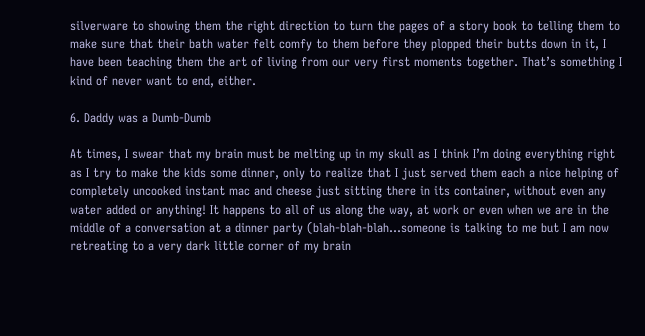silverware to showing them the right direction to turn the pages of a story book to telling them to make sure that their bath water felt comfy to them before they plopped their butts down in it, I have been teaching them the art of living from our very first moments together. That’s something I kind of never want to end, either.

6. Daddy was a Dumb-Dumb

At times, I swear that my brain must be melting up in my skull as I think I’m doing everything right as I try to make the kids some dinner, only to realize that I just served them each a nice helping of completely uncooked instant mac and cheese just sitting there in its container, without even any water added or anything! It happens to all of us along the way, at work or even when we are in the middle of a conversation at a dinner party (blah-blah-blah…someone is talking to me but I am now retreating to a very dark little corner of my brain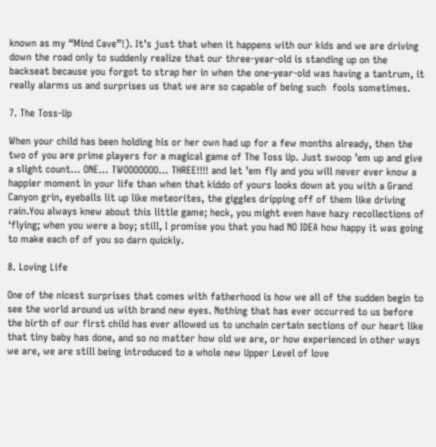known as my “Mind Cave”!). It’s just that when it happens with our kids and we are driving down the road only to suddenly realize that our three-year-old is standing up on the backseat because you forgot to strap her in when the one-year-old was having a tantrum, it really alarms us and surprises us that we are so capable of being such  fools sometimes.

7. The Toss-Up

When your child has been holding his or her own had up for a few months already, then the two of you are prime players for a magical game of The Toss Up. Just swoop ’em up and give a slight count… ONE… TWOOOOOOO… THREE!!!! and let ’em fly and you will never ever know a happier moment in your life than when that kiddo of yours looks down at you with a Grand Canyon grin, eyeballs lit up like meteorites, the giggles dripping off of them like driving rain.You always knew about this little game; heck, you might even have hazy recollections of ‘flying; when you were a boy; still, I promise you that you had NO IDEA how happy it was going to make each of of you so darn quickly.

8. Loving Life

One of the nicest surprises that comes with fatherhood is how we all of the sudden begin to see the world around us with brand new eyes. Nothing that has ever occurred to us before the birth of our first child has ever allowed us to unchain certain sections of our heart like that tiny baby has done, and so no matter how old we are, or how experienced in other ways we are, we are still being introduced to a whole new Upper Level of love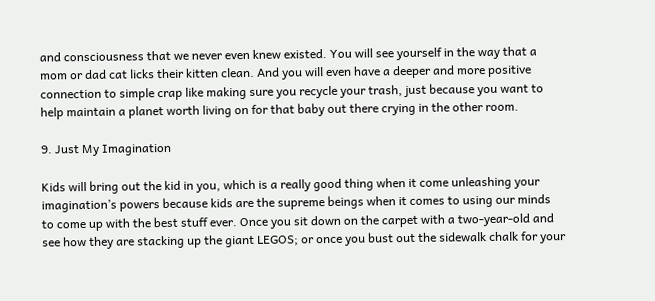and consciousness that we never even knew existed. You will see yourself in the way that a mom or dad cat licks their kitten clean. And you will even have a deeper and more positive connection to simple crap like making sure you recycle your trash, just because you want to help maintain a planet worth living on for that baby out there crying in the other room.

9. Just My Imagination

Kids will bring out the kid in you, which is a really good thing when it come unleashing your imagination’s powers because kids are the supreme beings when it comes to using our minds to come up with the best stuff ever. Once you sit down on the carpet with a two-year-old and see how they are stacking up the giant LEGOS; or once you bust out the sidewalk chalk for your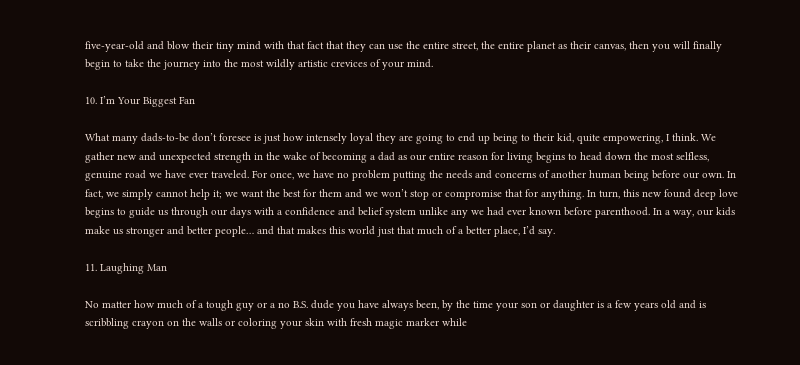five-year-old and blow their tiny mind with that fact that they can use the entire street, the entire planet as their canvas, then you will finally begin to take the journey into the most wildly artistic crevices of your mind.

10. I’m Your Biggest Fan

What many dads-to-be don’t foresee is just how intensely loyal they are going to end up being to their kid, quite empowering, I think. We gather new and unexpected strength in the wake of becoming a dad as our entire reason for living begins to head down the most selfless, genuine road we have ever traveled. For once, we have no problem putting the needs and concerns of another human being before our own. In fact, we simply cannot help it; we want the best for them and we won’t stop or compromise that for anything. In turn, this new found deep love begins to guide us through our days with a confidence and belief system unlike any we had ever known before parenthood. In a way, our kids make us stronger and better people… and that makes this world just that much of a better place, I’d say.

11. Laughing Man

No matter how much of a tough guy or a no B.S. dude you have always been, by the time your son or daughter is a few years old and is scribbling crayon on the walls or coloring your skin with fresh magic marker while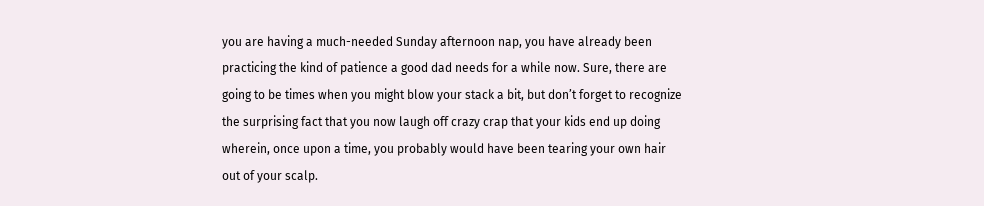you are having a much-needed Sunday afternoon nap, you have already been practicing the kind of patience a good dad needs for a while now. Sure, there are going to be times when you might blow your stack a bit, but don’t forget to recognize the surprising fact that you now laugh off crazy crap that your kids end up doing wherein, once upon a time, you probably would have been tearing your own hair out of your scalp.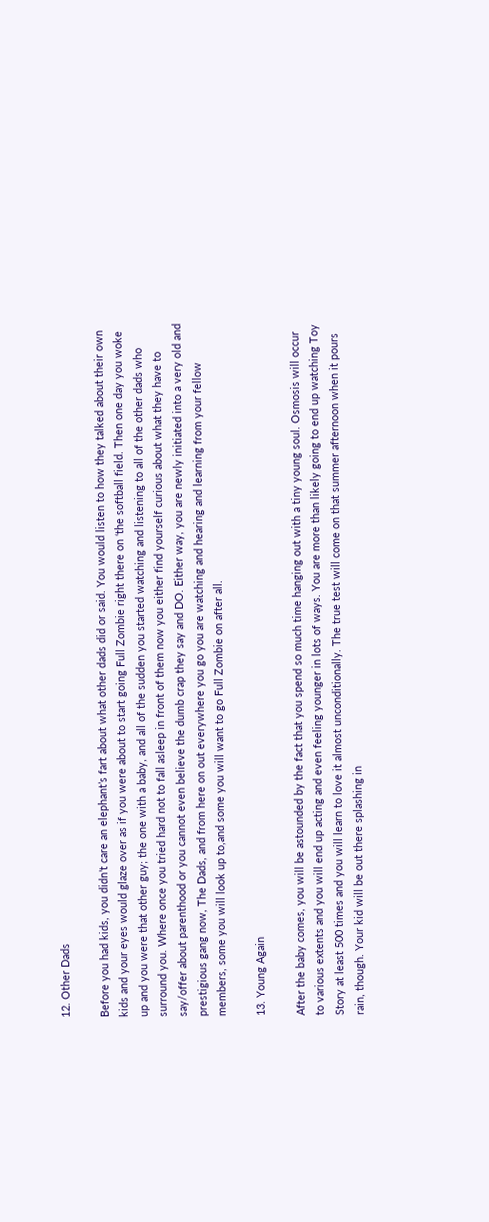12. Other Dads

Before you had kids, you didn’t care an elephant’s fart about what other dads did or said. You would listen to how they talked about their own kids and your eyes would glaze over as if you were about to start going Full Zombie right there on ‘the softball field. Then one day you woke up and you were that other guy; the one with a baby, and all of the sudden you started watching and listening to all of the other dads who surround you. Where once you tried hard not to fall asleep in front of them now you either find yourself curious about what they have to say/offer about parenthood or you cannot even believe the dumb crap they say and DO. Either way, you are newly initiated into a very old and prestigious gang now, The Dads, and from here on out everywhere you go you are watching and hearing and learning from your fellow members, some you will look up to,and some you will want to go Full Zombie on after all.

13. Young Again

After the baby comes, you will be astounded by the fact that you spend so much time hanging out with a tiny young soul. Osmosis will occur to various extents and you will end up acting and even feeling younger in lots of ways. You are more than likely going to end up watching Toy Story at least 500 times and you will learn to love it almost unconditionally. The true test will come on that summer afternoon when it pours rain, though. Your kid will be out there splashing in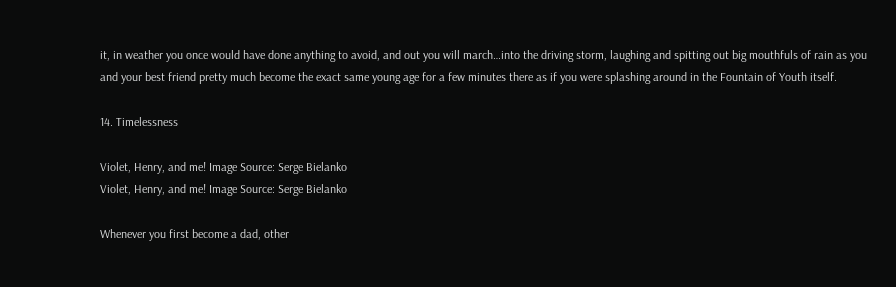it, in weather you once would have done anything to avoid, and out you will march…into the driving storm, laughing and spitting out big mouthfuls of rain as you and your best friend pretty much become the exact same young age for a few minutes there as if you were splashing around in the Fountain of Youth itself.

14. Timelessness

Violet, Henry, and me! Image Source: Serge Bielanko
Violet, Henry, and me! Image Source: Serge Bielanko

Whenever you first become a dad, other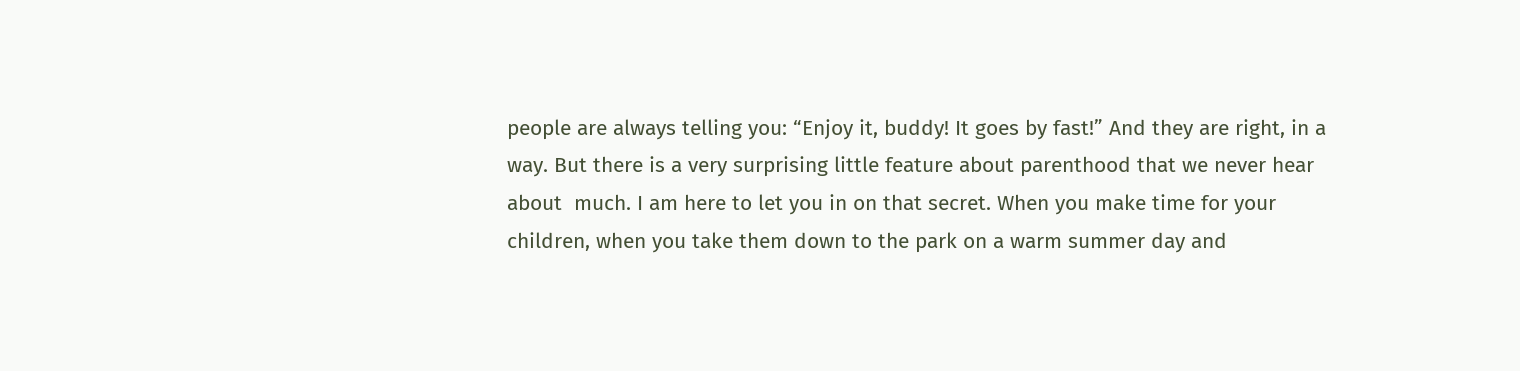people are always telling you: “Enjoy it, buddy! It goes by fast!” And they are right, in a way. But there is a very surprising little feature about parenthood that we never hear about  much. I am here to let you in on that secret. When you make time for your children, when you take them down to the park on a warm summer day and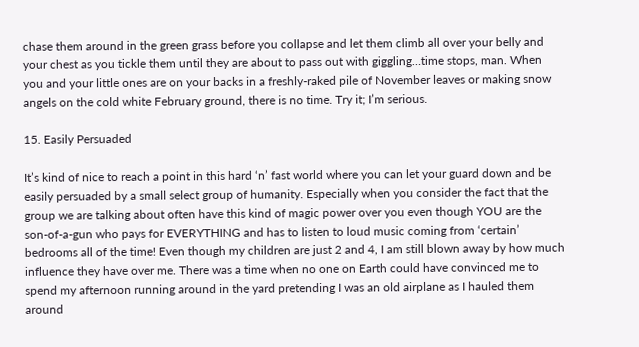chase them around in the green grass before you collapse and let them climb all over your belly and your chest as you tickle them until they are about to pass out with giggling…time stops, man. When you and your little ones are on your backs in a freshly-raked pile of November leaves or making snow angels on the cold white February ground, there is no time. Try it; I’m serious.

15. Easily Persuaded

It’s kind of nice to reach a point in this hard ‘n’ fast world where you can let your guard down and be easily persuaded by a small select group of humanity. Especially when you consider the fact that the group we are talking about often have this kind of magic power over you even though YOU are the son-of-a-gun who pays for EVERYTHING and has to listen to loud music coming from ‘certain’ bedrooms all of the time! Even though my children are just 2 and 4, I am still blown away by how much influence they have over me. There was a time when no one on Earth could have convinced me to spend my afternoon running around in the yard pretending I was an old airplane as I hauled them around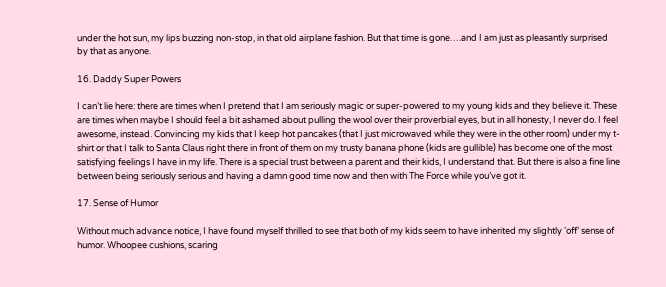under the hot sun, my lips buzzing non-stop, in that old airplane fashion. But that time is gone….and I am just as pleasantly surprised by that as anyone.

16. Daddy Super Powers

I can’t lie here: there are times when I pretend that I am seriously magic or super-powered to my young kids and they believe it. These are times when maybe I should feel a bit ashamed about pulling the wool over their proverbial eyes, but in all honesty, I never do. I feel awesome, instead. Convincing my kids that I keep hot pancakes (that I just microwaved while they were in the other room) under my t-shirt or that I talk to Santa Claus right there in front of them on my trusty banana phone (kids are gullible) has become one of the most satisfying feelings I have in my life. There is a special trust between a parent and their kids, I understand that. But there is also a fine line between being seriously serious and having a damn good time now and then with The Force while you’ve got it.

17. Sense of Humor

Without much advance notice, I have found myself thrilled to see that both of my kids seem to have inherited my slightly ‘off’ sense of humor. Whoopee cushions, scaring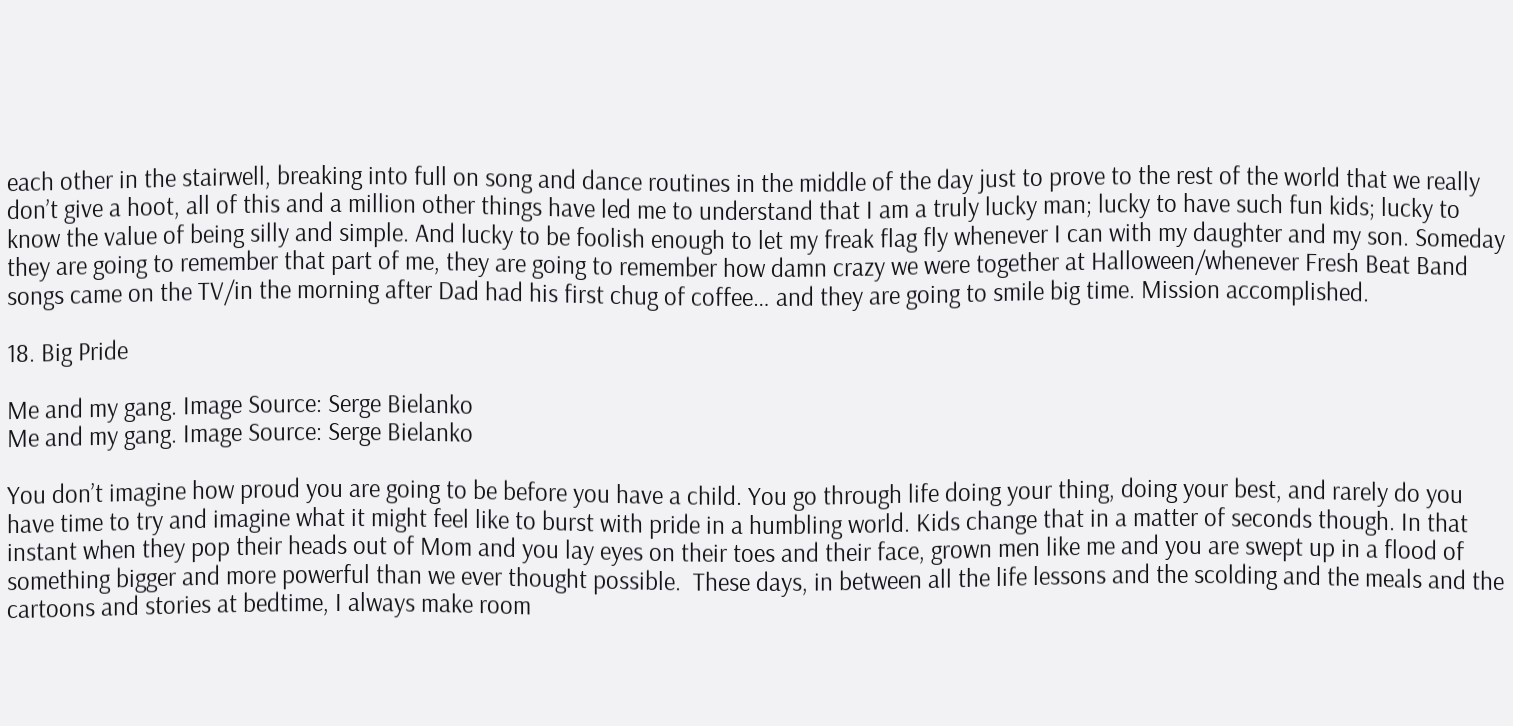each other in the stairwell, breaking into full on song and dance routines in the middle of the day just to prove to the rest of the world that we really don’t give a hoot, all of this and a million other things have led me to understand that I am a truly lucky man; lucky to have such fun kids; lucky to know the value of being silly and simple. And lucky to be foolish enough to let my freak flag fly whenever I can with my daughter and my son. Someday they are going to remember that part of me, they are going to remember how damn crazy we were together at Halloween/whenever Fresh Beat Band songs came on the TV/in the morning after Dad had his first chug of coffee… and they are going to smile big time. Mission accomplished.

18. Big Pride

Me and my gang. Image Source: Serge Bielanko
Me and my gang. Image Source: Serge Bielanko

You don’t imagine how proud you are going to be before you have a child. You go through life doing your thing, doing your best, and rarely do you have time to try and imagine what it might feel like to burst with pride in a humbling world. Kids change that in a matter of seconds though. In that instant when they pop their heads out of Mom and you lay eyes on their toes and their face, grown men like me and you are swept up in a flood of something bigger and more powerful than we ever thought possible.  These days, in between all the life lessons and the scolding and the meals and the cartoons and stories at bedtime, I always make room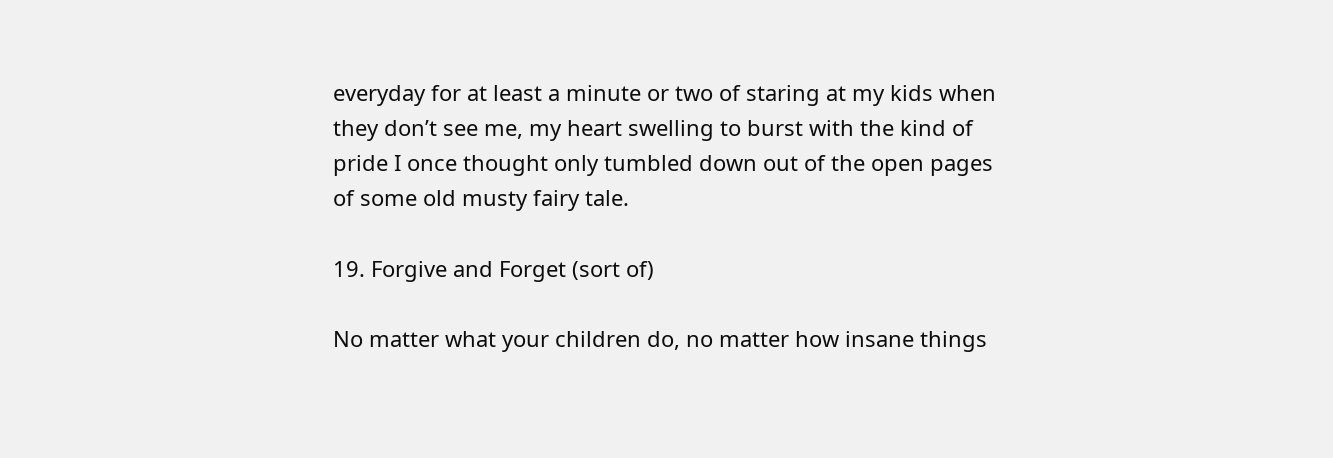everyday for at least a minute or two of staring at my kids when they don’t see me, my heart swelling to burst with the kind of pride I once thought only tumbled down out of the open pages of some old musty fairy tale.

19. Forgive and Forget (sort of)

No matter what your children do, no matter how insane things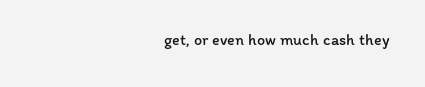get, or even how much cash they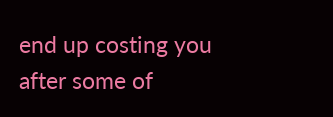end up costing you after some of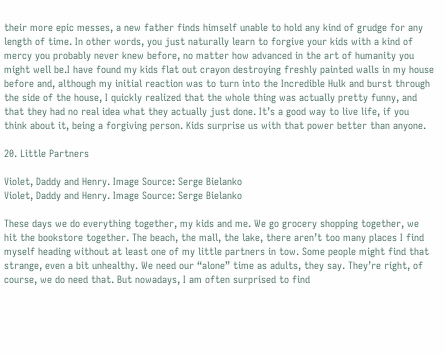their more epic messes, a new father finds himself unable to hold any kind of grudge for any length of time. In other words, you just naturally learn to forgive your kids with a kind of mercy you probably never knew before, no matter how advanced in the art of humanity you might well be.I have found my kids flat out crayon destroying freshly painted walls in my house before and, although my initial reaction was to turn into the Incredible Hulk and burst through the side of the house, I quickly realized that the whole thing was actually pretty funny, and that they had no real idea what they actually just done. It’s a good way to live life, if you think about it, being a forgiving person. Kids surprise us with that power better than anyone.

20. Little Partners

Violet, Daddy and Henry. Image Source: Serge Bielanko
Violet, Daddy and Henry. Image Source: Serge Bielanko

These days we do everything together, my kids and me. We go grocery shopping together, we hit the bookstore together. The beach, the mall, the lake, there aren’t too many places I find myself heading without at least one of my little partners in tow. Some people might find that strange, even a bit unhealthy. We need our “alone” time as adults, they say. They’re right, of course, we do need that. But nowadays, I am often surprised to find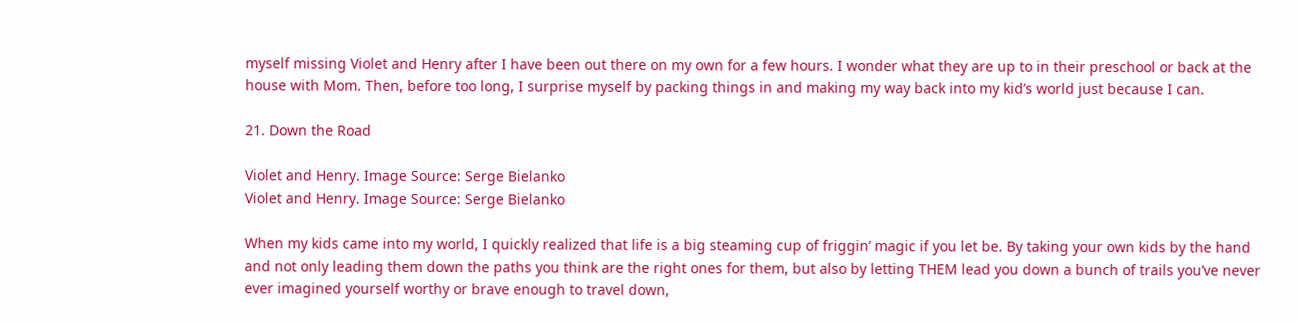myself missing Violet and Henry after I have been out there on my own for a few hours. I wonder what they are up to in their preschool or back at the house with Mom. Then, before too long, I surprise myself by packing things in and making my way back into my kid’s world just because I can.

21. Down the Road

Violet and Henry. Image Source: Serge Bielanko
Violet and Henry. Image Source: Serge Bielanko

When my kids came into my world, I quickly realized that life is a big steaming cup of friggin’ magic if you let be. By taking your own kids by the hand and not only leading them down the paths you think are the right ones for them, but also by letting THEM lead you down a bunch of trails you’ve never ever imagined yourself worthy or brave enough to travel down,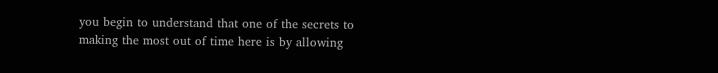you begin to understand that one of the secrets to making the most out of time here is by allowing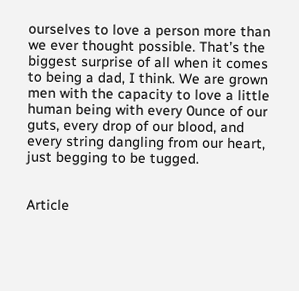ourselves to love a person more than we ever thought possible. That’s the biggest surprise of all when it comes to being a dad, I think. We are grown men with the capacity to love a little human being with every 0unce of our guts, every drop of our blood, and every string dangling from our heart, just begging to be tugged.


Article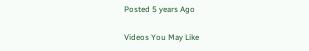Posted 5 years Ago

Videos You May Like